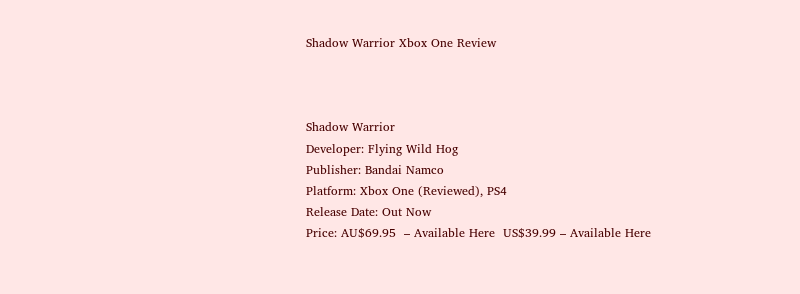Shadow Warrior Xbox One Review



Shadow Warrior
Developer: Flying Wild Hog
Publisher: Bandai Namco
Platform: Xbox One (Reviewed), PS4
Release Date: Out Now
Price: AU$69.95  – Available Here  US$39.99 – Available Here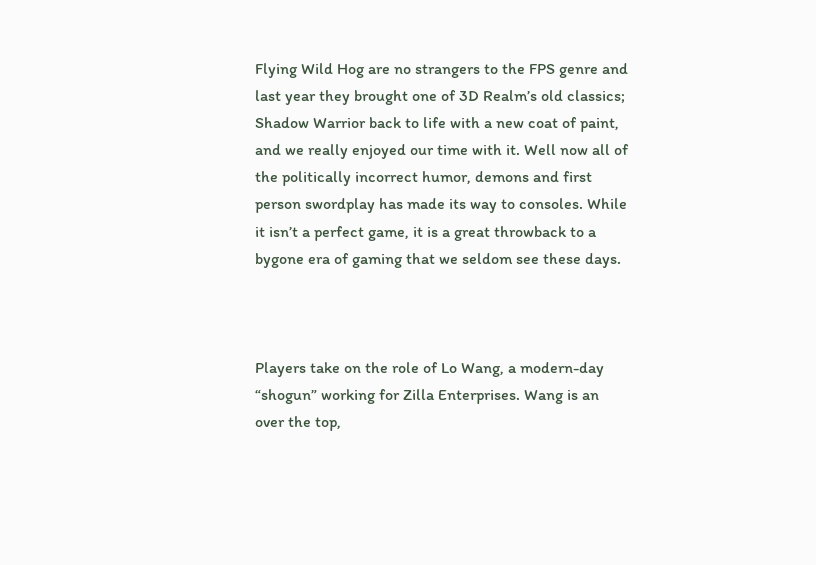Flying Wild Hog are no strangers to the FPS genre and last year they brought one of 3D Realm’s old classics; Shadow Warrior back to life with a new coat of paint, and we really enjoyed our time with it. Well now all of the politically incorrect humor, demons and first person swordplay has made its way to consoles. While it isn’t a perfect game, it is a great throwback to a bygone era of gaming that we seldom see these days.



Players take on the role of Lo Wang, a modern-day “shogun” working for Zilla Enterprises. Wang is an over the top,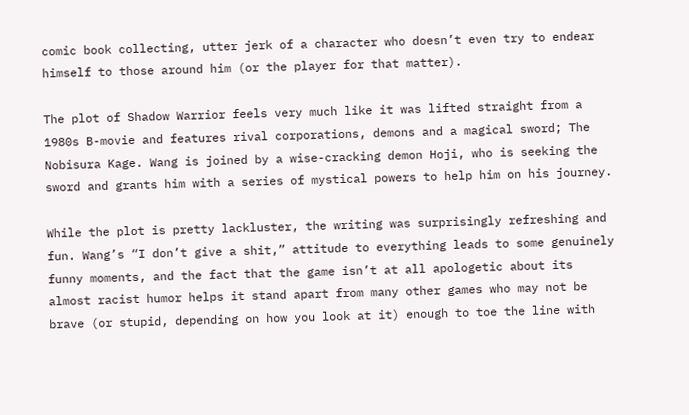comic book collecting, utter jerk of a character who doesn’t even try to endear himself to those around him (or the player for that matter).

The plot of Shadow Warrior feels very much like it was lifted straight from a 1980s B-movie and features rival corporations, demons and a magical sword; The Nobisura Kage. Wang is joined by a wise-cracking demon Hoji, who is seeking the sword and grants him with a series of mystical powers to help him on his journey.

While the plot is pretty lackluster, the writing was surprisingly refreshing and fun. Wang’s “I don’t give a shit,” attitude to everything leads to some genuinely funny moments, and the fact that the game isn’t at all apologetic about its almost racist humor helps it stand apart from many other games who may not be brave (or stupid, depending on how you look at it) enough to toe the line with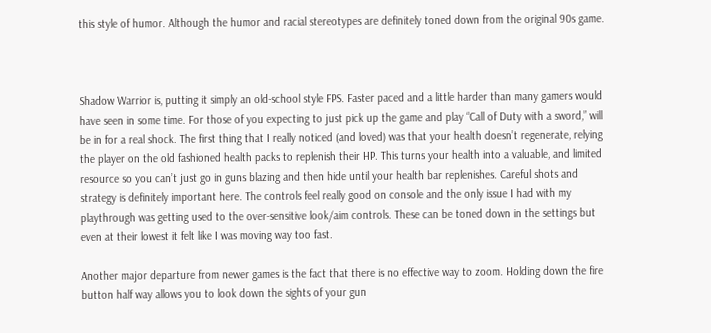this style of humor. Although the humor and racial stereotypes are definitely toned down from the original 90s game.



Shadow Warrior is, putting it simply an old-school style FPS. Faster paced and a little harder than many gamers would have seen in some time. For those of you expecting to just pick up the game and play “Call of Duty with a sword,” will be in for a real shock. The first thing that I really noticed (and loved) was that your health doesn’t regenerate, relying the player on the old fashioned health packs to replenish their HP. This turns your health into a valuable, and limited resource so you can’t just go in guns blazing and then hide until your health bar replenishes. Careful shots and strategy is definitely important here. The controls feel really good on console and the only issue I had with my playthrough was getting used to the over-sensitive look/aim controls. These can be toned down in the settings but even at their lowest it felt like I was moving way too fast.

Another major departure from newer games is the fact that there is no effective way to zoom. Holding down the fire button half way allows you to look down the sights of your gun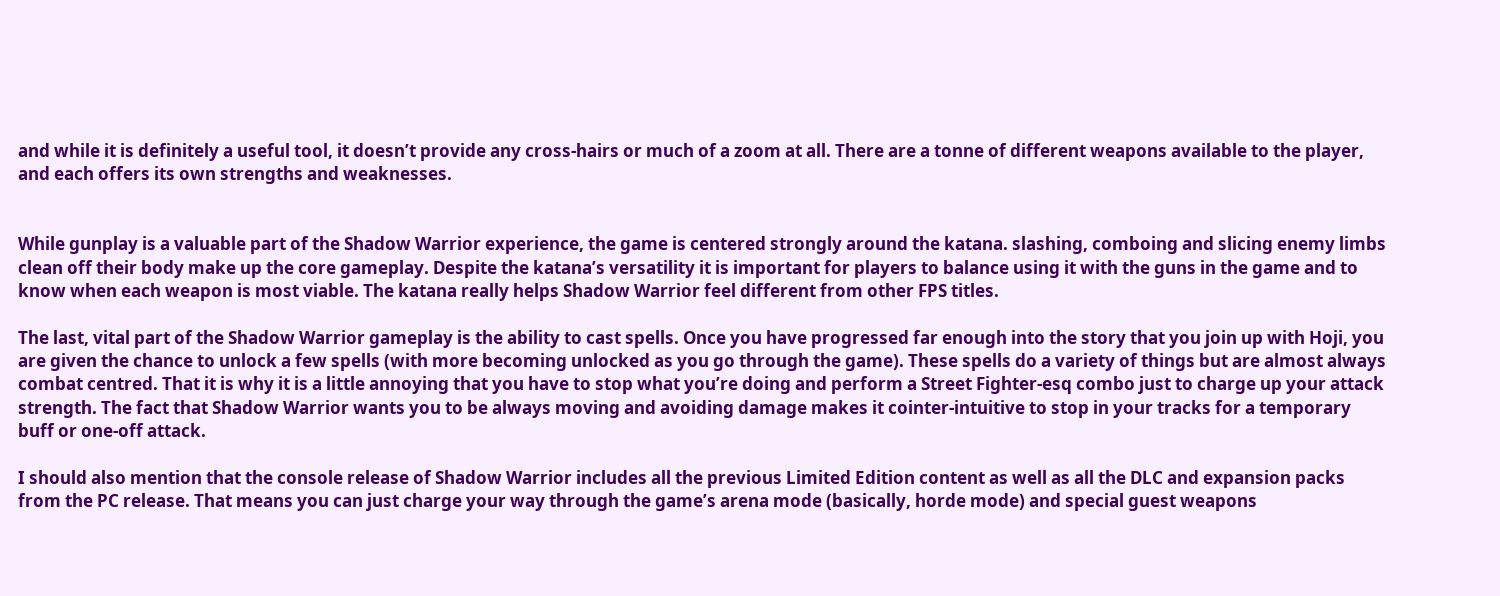and while it is definitely a useful tool, it doesn’t provide any cross-hairs or much of a zoom at all. There are a tonne of different weapons available to the player, and each offers its own strengths and weaknesses.


While gunplay is a valuable part of the Shadow Warrior experience, the game is centered strongly around the katana. slashing, comboing and slicing enemy limbs clean off their body make up the core gameplay. Despite the katana’s versatility it is important for players to balance using it with the guns in the game and to know when each weapon is most viable. The katana really helps Shadow Warrior feel different from other FPS titles.

The last, vital part of the Shadow Warrior gameplay is the ability to cast spells. Once you have progressed far enough into the story that you join up with Hoji, you are given the chance to unlock a few spells (with more becoming unlocked as you go through the game). These spells do a variety of things but are almost always combat centred. That it is why it is a little annoying that you have to stop what you’re doing and perform a Street Fighter-esq combo just to charge up your attack strength. The fact that Shadow Warrior wants you to be always moving and avoiding damage makes it cointer-intuitive to stop in your tracks for a temporary buff or one-off attack.

I should also mention that the console release of Shadow Warrior includes all the previous Limited Edition content as well as all the DLC and expansion packs from the PC release. That means you can just charge your way through the game’s arena mode (basically, horde mode) and special guest weapons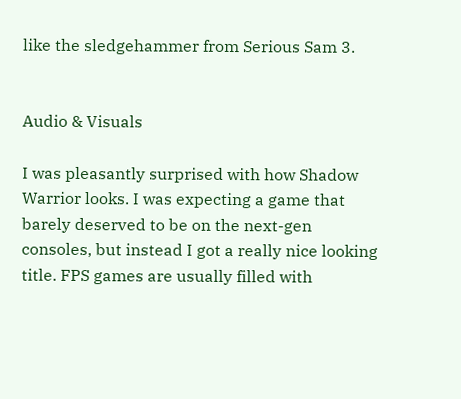like the sledgehammer from Serious Sam 3.


Audio & Visuals

I was pleasantly surprised with how Shadow Warrior looks. I was expecting a game that barely deserved to be on the next-gen consoles, but instead I got a really nice looking title. FPS games are usually filled with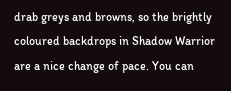drab greys and browns, so the brightly coloured backdrops in Shadow Warrior are a nice change of pace. You can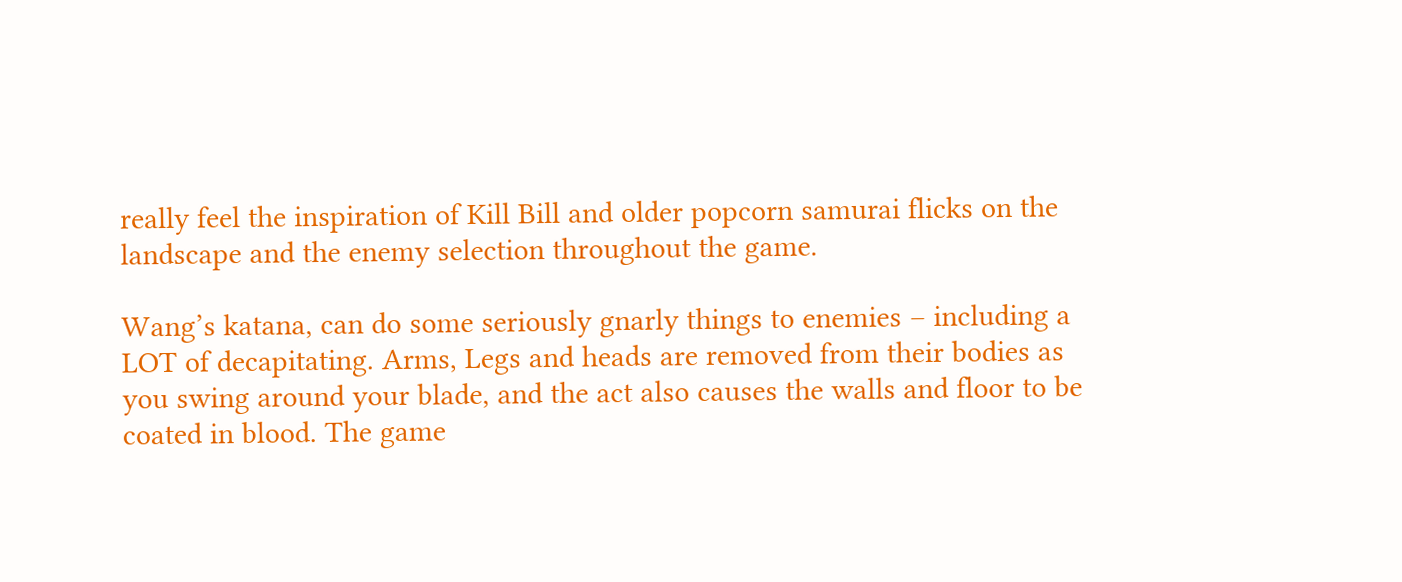really feel the inspiration of Kill Bill and older popcorn samurai flicks on the landscape and the enemy selection throughout the game.

Wang’s katana, can do some seriously gnarly things to enemies – including a LOT of decapitating. Arms, Legs and heads are removed from their bodies as you swing around your blade, and the act also causes the walls and floor to be coated in blood. The game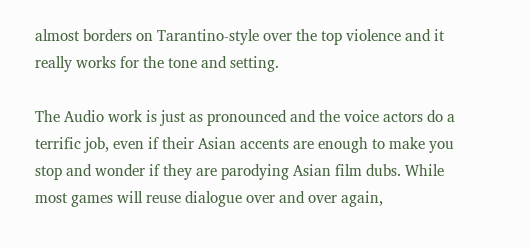almost borders on Tarantino-style over the top violence and it really works for the tone and setting.

The Audio work is just as pronounced and the voice actors do a terrific job, even if their Asian accents are enough to make you stop and wonder if they are parodying Asian film dubs. While most games will reuse dialogue over and over again,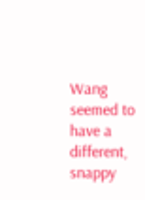Wang seemed to have a different, snappy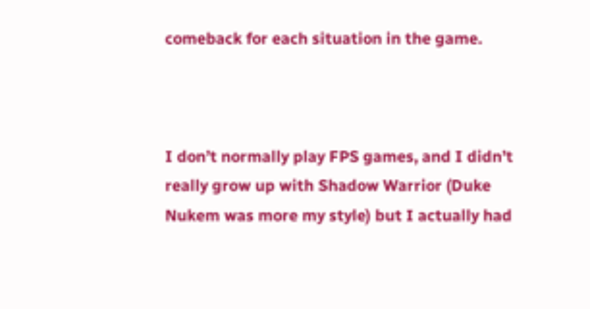comeback for each situation in the game.



I don’t normally play FPS games, and I didn’t really grow up with Shadow Warrior (Duke Nukem was more my style) but I actually had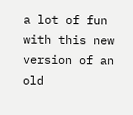a lot of fun with this new version of an old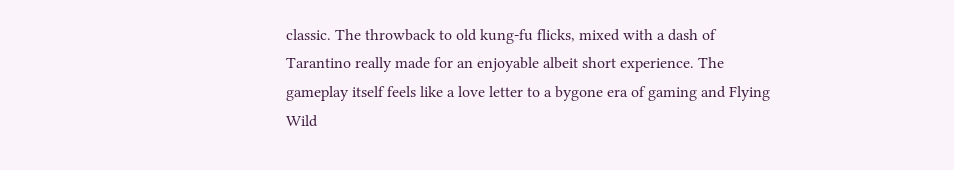classic. The throwback to old kung-fu flicks, mixed with a dash of Tarantino really made for an enjoyable albeit short experience. The gameplay itself feels like a love letter to a bygone era of gaming and Flying Wild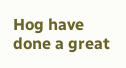Hog have done a great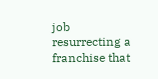job resurrecting a franchise that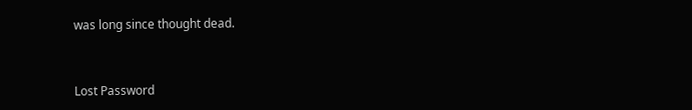was long since thought dead.


Lost Password